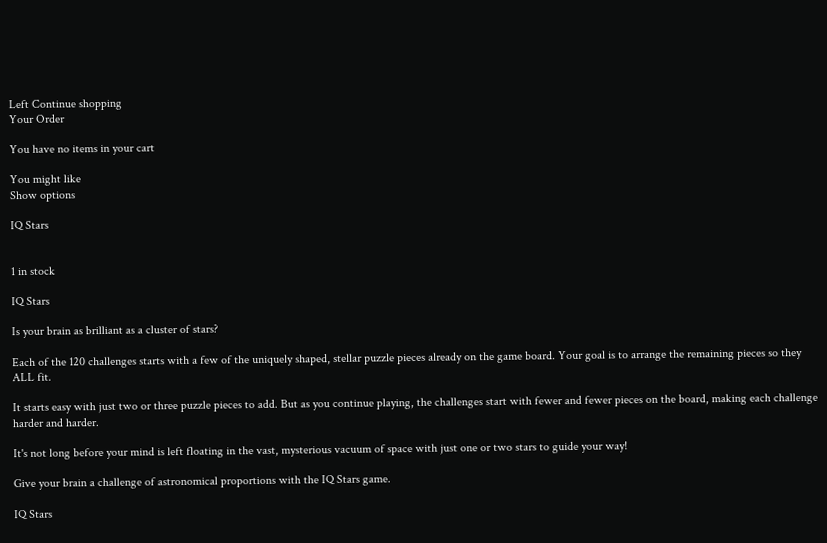Left Continue shopping
Your Order

You have no items in your cart

You might like
Show options

IQ Stars


1 in stock

IQ Stars

Is your brain as brilliant as a cluster of stars?

Each of the 120 challenges starts with a few of the uniquely shaped, stellar puzzle pieces already on the game board. Your goal is to arrange the remaining pieces so they ALL fit.

It starts easy with just two or three puzzle pieces to add. But as you continue playing, the challenges start with fewer and fewer pieces on the board, making each challenge harder and harder.

It's not long before your mind is left floating in the vast, mysterious vacuum of space with just one or two stars to guide your way!

Give your brain a challenge of astronomical proportions with the IQ Stars game.

IQ Stars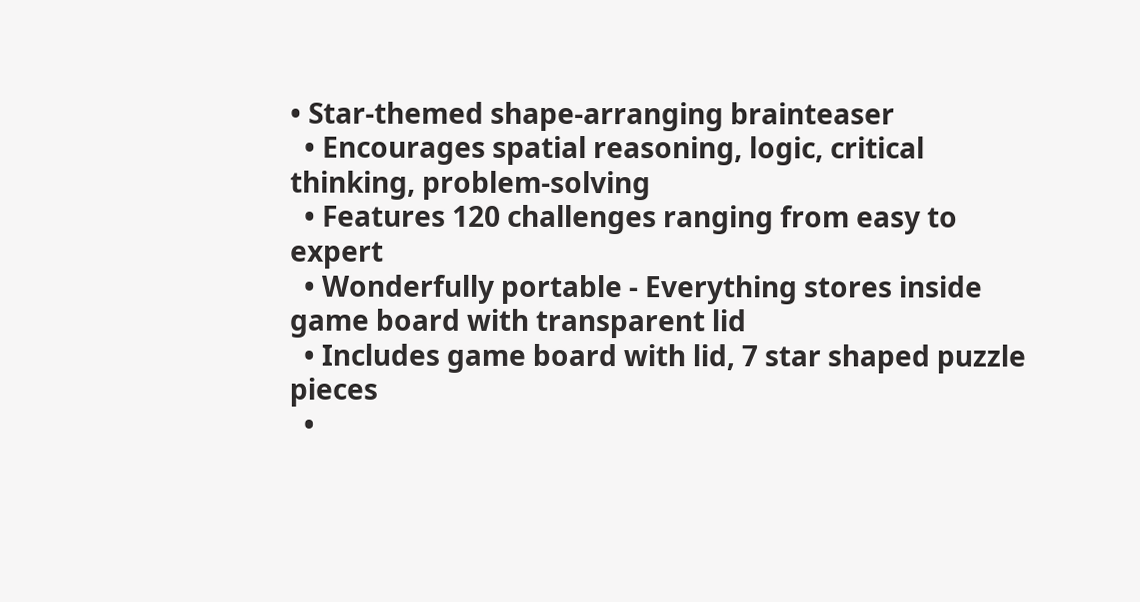• Star-themed shape-arranging brainteaser
  • Encourages spatial reasoning, logic, critical thinking, problem-solving
  • Features 120 challenges ranging from easy to expert
  • Wonderfully portable - Everything stores inside game board with transparent lid
  • Includes game board with lid, 7 star shaped puzzle pieces
  •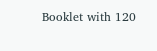Booklet with 120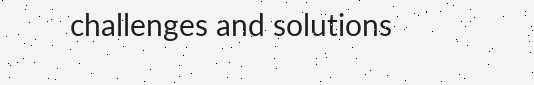challenges and solutions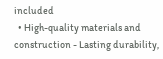included
  • High-quality materials and construction - Lasting durability,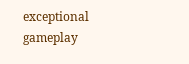exceptional gameplay